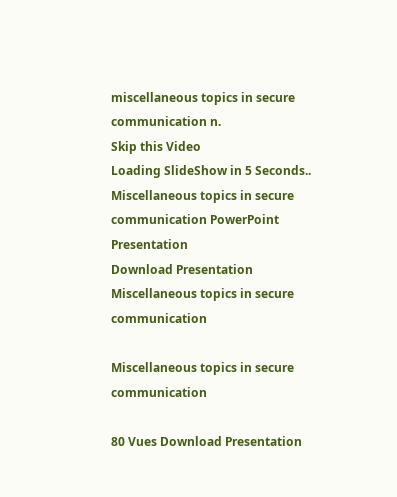miscellaneous topics in secure communication n.
Skip this Video
Loading SlideShow in 5 Seconds..
Miscellaneous topics in secure communication PowerPoint Presentation
Download Presentation
Miscellaneous topics in secure communication

Miscellaneous topics in secure communication

80 Vues Download Presentation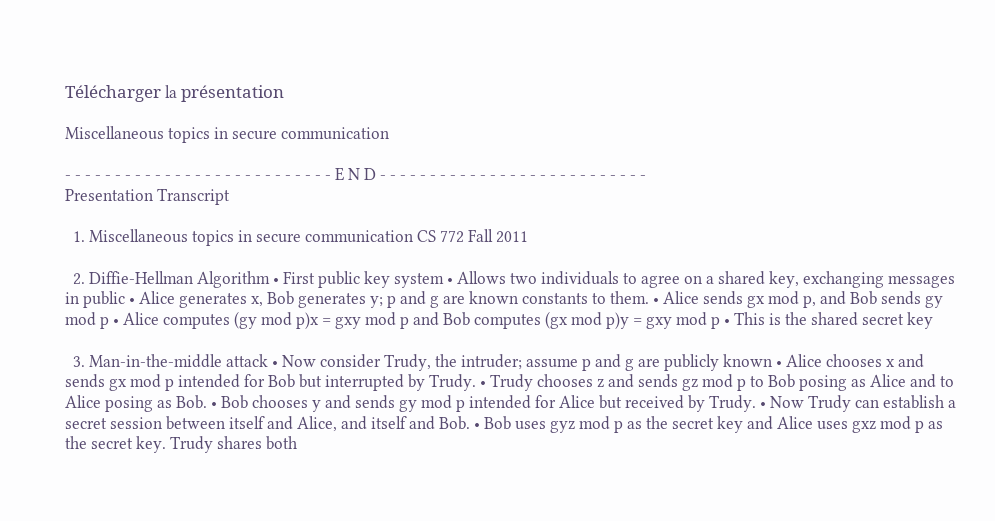Télécharger la présentation

Miscellaneous topics in secure communication

- - - - - - - - - - - - - - - - - - - - - - - - - - - E N D - - - - - - - - - - - - - - - - - - - - - - - - - - -
Presentation Transcript

  1. Miscellaneous topics in secure communication CS 772 Fall 2011

  2. Diffie-Hellman Algorithm • First public key system • Allows two individuals to agree on a shared key, exchanging messages in public • Alice generates x, Bob generates y; p and g are known constants to them. • Alice sends gx mod p, and Bob sends gy mod p • Alice computes (gy mod p)x = gxy mod p and Bob computes (gx mod p)y = gxy mod p • This is the shared secret key

  3. Man-in-the-middle attack • Now consider Trudy, the intruder; assume p and g are publicly known • Alice chooses x and sends gx mod p intended for Bob but interrupted by Trudy. • Trudy chooses z and sends gz mod p to Bob posing as Alice and to Alice posing as Bob. • Bob chooses y and sends gy mod p intended for Alice but received by Trudy. • Now Trudy can establish a secret session between itself and Alice, and itself and Bob. • Bob uses gyz mod p as the secret key and Alice uses gxz mod p as the secret key. Trudy shares both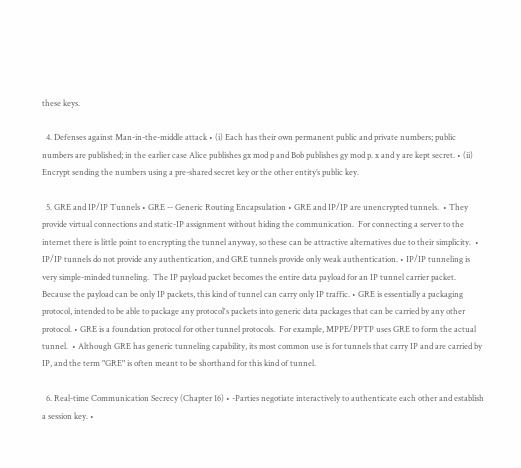these keys.

  4. Defenses against Man-in-the-middle attack • (i) Each has their own permanent public and private numbers; public numbers are published; in the earlier case Alice publishes gx mod p and Bob publishes gy mod p. x and y are kept secret. • (ii) Encrypt sending the numbers using a pre-shared secret key or the other entity’s public key.

  5. GRE and IP/IP Tunnels • GRE -- Generic Routing Encapsulation • GRE and IP/IP are unencrypted tunnels.  • They provide virtual connections and static-IP assignment without hiding the communication.  For connecting a server to the internet there is little point to encrypting the tunnel anyway, so these can be attractive alternatives due to their simplicity.  • IP/IP tunnels do not provide any authentication, and GRE tunnels provide only weak authentication. • IP/IP tunneling is very simple-minded tunneling.  The IP payload packet becomes the entire data payload for an IP tunnel carrier packet.  Because the payload can be only IP packets, this kind of tunnel can carry only IP traffic. • GRE is essentially a packaging protocol, intended to be able to package any protocol's packets into generic data packages that can be carried by any other protocol. • GRE is a foundation protocol for other tunnel protocols.  For example, MPPE/PPTP uses GRE to form the actual tunnel.  • Although GRE has generic tunneling capability, its most common use is for tunnels that carry IP and are carried by IP, and the term "GRE" is often meant to be shorthand for this kind of tunnel.

  6. Real-time Communication Secrecy (Chapter 16) • -Parties negotiate interactively to authenticate each other and establish a session key. •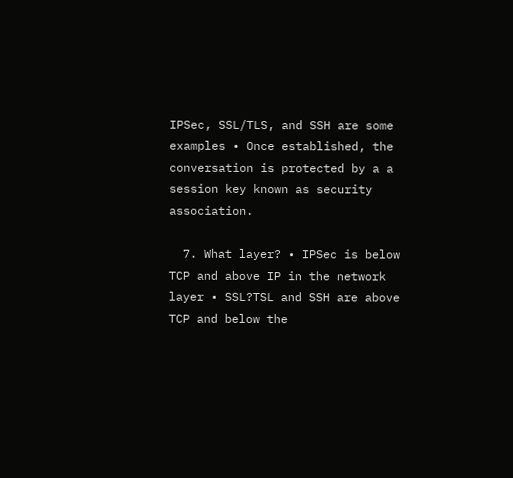IPSec, SSL/TLS, and SSH are some examples • Once established, the conversation is protected by a a session key known as security association.

  7. What layer? • IPSec is below TCP and above IP in the network layer • SSL?TSL and SSH are above TCP and below the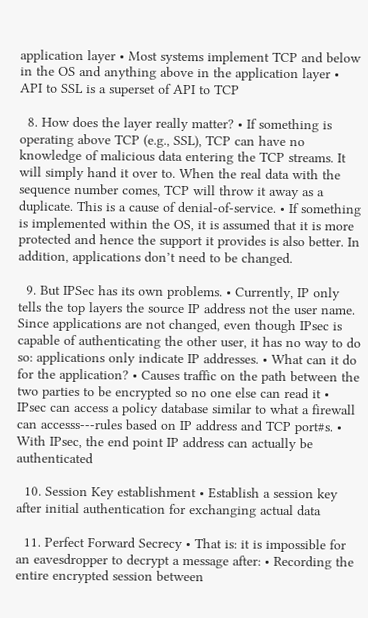application layer • Most systems implement TCP and below in the OS and anything above in the application layer • API to SSL is a superset of API to TCP

  8. How does the layer really matter? • If something is operating above TCP (e.g., SSL), TCP can have no knowledge of malicious data entering the TCP streams. It will simply hand it over to. When the real data with the sequence number comes, TCP will throw it away as a duplicate. This is a cause of denial-of-service. • If something is implemented within the OS, it is assumed that it is more protected and hence the support it provides is also better. In addition, applications don’t need to be changed.

  9. But IPSec has its own problems. • Currently, IP only tells the top layers the source IP address not the user name. Since applications are not changed, even though IPsec is capable of authenticating the other user, it has no way to do so: applications only indicate IP addresses. • What can it do for the application? • Causes traffic on the path between the two parties to be encrypted so no one else can read it • IPsec can access a policy database similar to what a firewall can accesss---rules based on IP address and TCP port#s. • With IPsec, the end point IP address can actually be authenticated

  10. Session Key establishment • Establish a session key after initial authentication for exchanging actual data

  11. Perfect Forward Secrecy • That is: it is impossible for an eavesdropper to decrypt a message after: • Recording the entire encrypted session between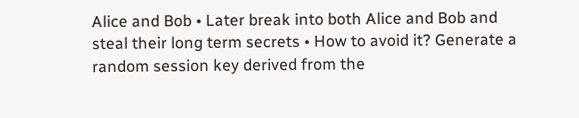Alice and Bob • Later break into both Alice and Bob and steal their long term secrets • How to avoid it? Generate a random session key derived from the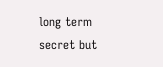long term secret but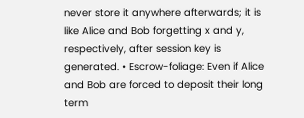never store it anywhere afterwards; it is like Alice and Bob forgetting x and y, respectively, after session key is generated. • Escrow-foliage: Even if Alice and Bob are forced to deposit their long term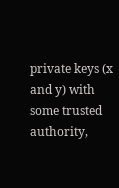private keys (x and y) with some trusted authority,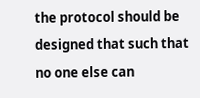the protocol should be designed that such that no one else can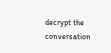decrypt the conversation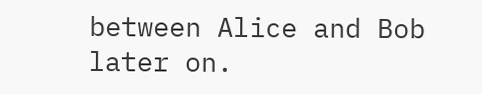between Alice and Bob later on.